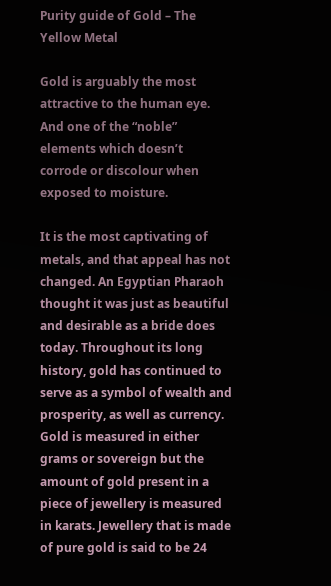Purity guide of Gold – The Yellow Metal

Gold is arguably the most attractive to the human eye. And one of the “noble” elements which doesn’t corrode or discolour when exposed to moisture.

It is the most captivating of metals, and that appeal has not changed. An Egyptian Pharaoh thought it was just as beautiful and desirable as a bride does today. Throughout its long history, gold has continued to serve as a symbol of wealth and prosperity, as well as currency. Gold is measured in either grams or sovereign but the amount of gold present in a piece of jewellery is measured in karats. Jewellery that is made of pure gold is said to be 24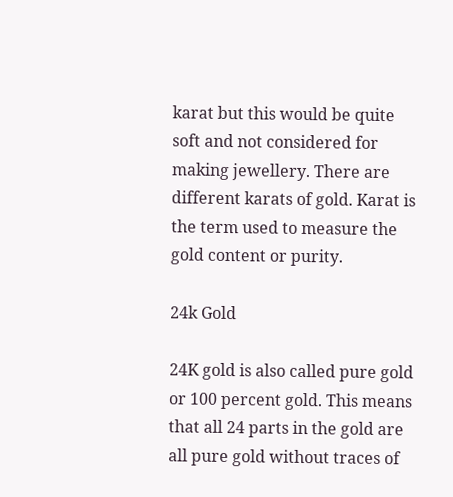karat but this would be quite soft and not considered for making jewellery. There are different karats of gold. Karat is the term used to measure the gold content or purity.

24k Gold

24K gold is also called pure gold or 100 percent gold. This means that all 24 parts in the gold are all pure gold without traces of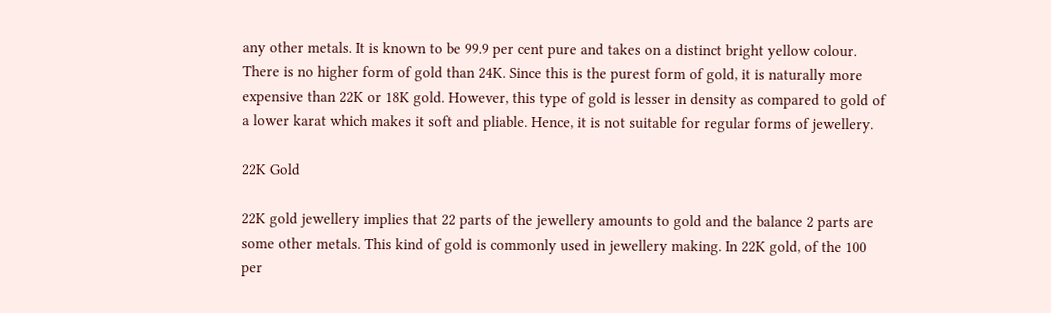any other metals. It is known to be 99.9 per cent pure and takes on a distinct bright yellow colour. There is no higher form of gold than 24K. Since this is the purest form of gold, it is naturally more expensive than 22K or 18K gold. However, this type of gold is lesser in density as compared to gold of a lower karat which makes it soft and pliable. Hence, it is not suitable for regular forms of jewellery.

22K Gold

22K gold jewellery implies that 22 parts of the jewellery amounts to gold and the balance 2 parts are some other metals. This kind of gold is commonly used in jewellery making. In 22K gold, of the 100 per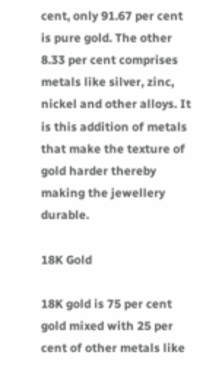cent, only 91.67 per cent is pure gold. The other 8.33 per cent comprises metals like silver, zinc, nickel and other alloys. It is this addition of metals that make the texture of gold harder thereby making the jewellery durable.

18K Gold

18K gold is 75 per cent gold mixed with 25 per cent of other metals like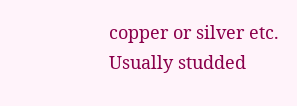copper or silver etc. Usually studded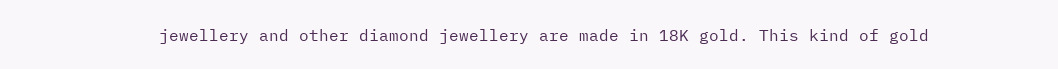jewellery and other diamond jewellery are made in 18K gold. This kind of gold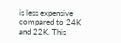is less expensive compared to 24K and 22K. This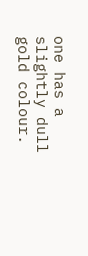one has a slightly dull gold colour.